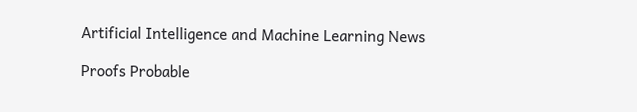Artificial Intelligence and Machine Learning News

Proofs Probable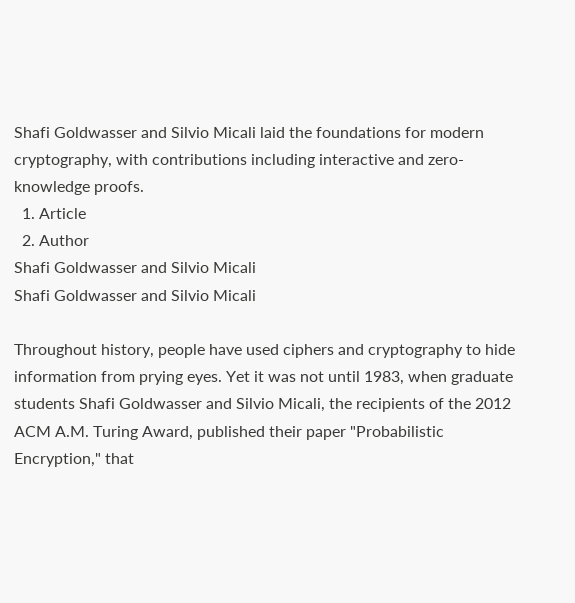Shafi Goldwasser and Silvio Micali laid the foundations for modern cryptography, with contributions including interactive and zero-knowledge proofs.
  1. Article
  2. Author
Shafi Goldwasser and Silvio Micali
Shafi Goldwasser and Silvio Micali

Throughout history, people have used ciphers and cryptography to hide information from prying eyes. Yet it was not until 1983, when graduate students Shafi Goldwasser and Silvio Micali, the recipients of the 2012 ACM A.M. Turing Award, published their paper "Probabilistic Encryption," that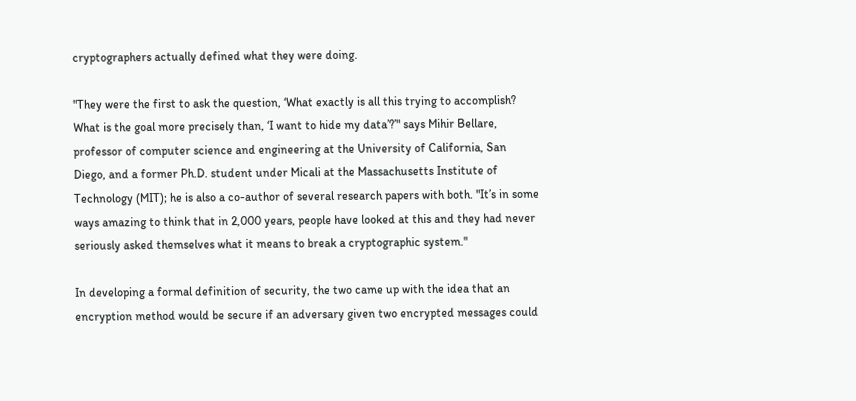cryptographers actually defined what they were doing.

"They were the first to ask the question, ‘What exactly is all this trying to accomplish? What is the goal more precisely than, ‘I want to hide my data’?’" says Mihir Bellare, professor of computer science and engineering at the University of California, San Diego, and a former Ph.D. student under Micali at the Massachusetts Institute of Technology (MIT); he is also a co-author of several research papers with both. "It’s in some ways amazing to think that in 2,000 years, people have looked at this and they had never seriously asked themselves what it means to break a cryptographic system."

In developing a formal definition of security, the two came up with the idea that an encryption method would be secure if an adversary given two encrypted messages could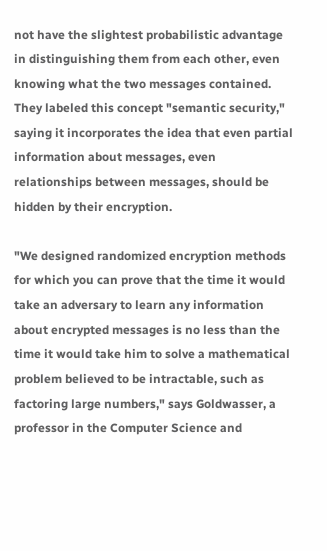not have the slightest probabilistic advantage in distinguishing them from each other, even knowing what the two messages contained. They labeled this concept "semantic security," saying it incorporates the idea that even partial information about messages, even relationships between messages, should be hidden by their encryption.

"We designed randomized encryption methods for which you can prove that the time it would take an adversary to learn any information about encrypted messages is no less than the time it would take him to solve a mathematical problem believed to be intractable, such as factoring large numbers," says Goldwasser, a professor in the Computer Science and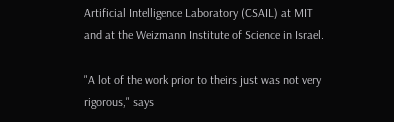Artificial Intelligence Laboratory (CSAIL) at MIT and at the Weizmann Institute of Science in Israel.

"A lot of the work prior to theirs just was not very rigorous," says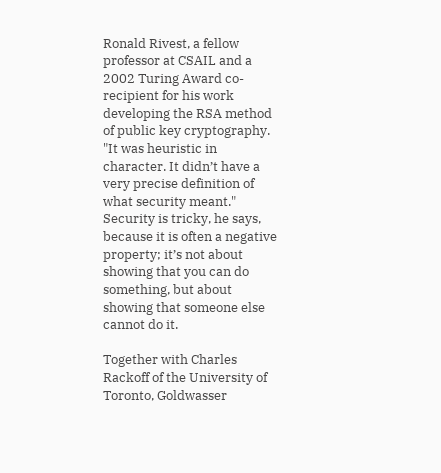Ronald Rivest, a fellow professor at CSAIL and a 2002 Turing Award co-recipient for his work developing the RSA method of public key cryptography. "It was heuristic in character. It didn’t have a very precise definition of what security meant." Security is tricky, he says, because it is often a negative property; it’s not about showing that you can do something, but about showing that someone else cannot do it.

Together with Charles Rackoff of the University of Toronto, Goldwasser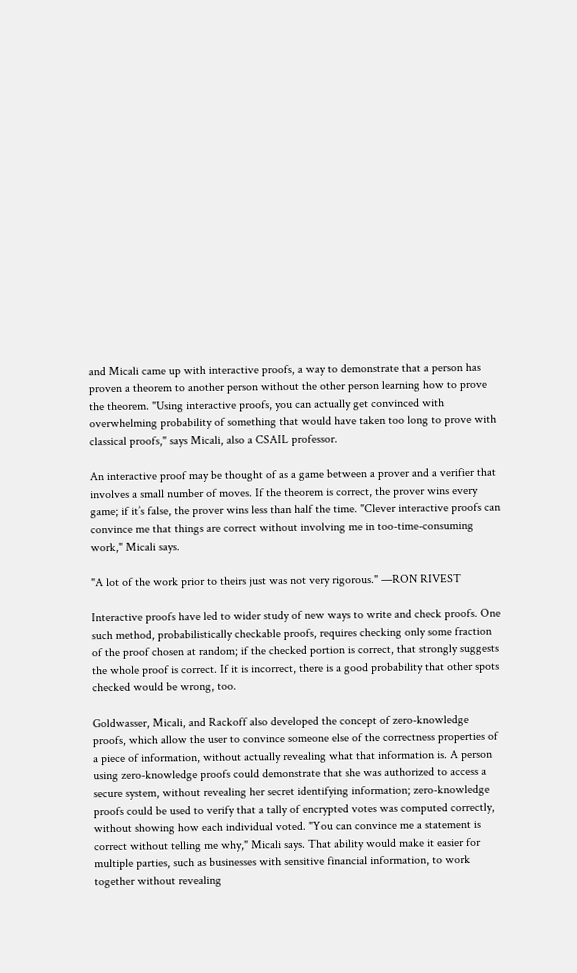and Micali came up with interactive proofs, a way to demonstrate that a person has proven a theorem to another person without the other person learning how to prove the theorem. "Using interactive proofs, you can actually get convinced with overwhelming probability of something that would have taken too long to prove with classical proofs," says Micali, also a CSAIL professor.

An interactive proof may be thought of as a game between a prover and a verifier that involves a small number of moves. If the theorem is correct, the prover wins every game; if it’s false, the prover wins less than half the time. "Clever interactive proofs can convince me that things are correct without involving me in too-time-consuming work," Micali says.

"A lot of the work prior to theirs just was not very rigorous." —RON RIVEST

Interactive proofs have led to wider study of new ways to write and check proofs. One such method, probabilistically checkable proofs, requires checking only some fraction of the proof chosen at random; if the checked portion is correct, that strongly suggests the whole proof is correct. If it is incorrect, there is a good probability that other spots checked would be wrong, too.

Goldwasser, Micali, and Rackoff also developed the concept of zero-knowledge proofs, which allow the user to convince someone else of the correctness properties of a piece of information, without actually revealing what that information is. A person using zero-knowledge proofs could demonstrate that she was authorized to access a secure system, without revealing her secret identifying information; zero-knowledge proofs could be used to verify that a tally of encrypted votes was computed correctly, without showing how each individual voted. "You can convince me a statement is correct without telling me why," Micali says. That ability would make it easier for multiple parties, such as businesses with sensitive financial information, to work together without revealing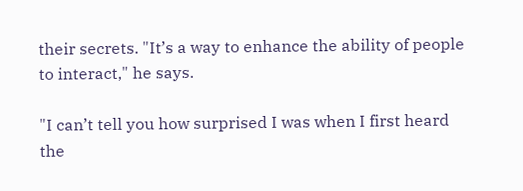their secrets. "It’s a way to enhance the ability of people to interact," he says.

"I can’t tell you how surprised I was when I first heard the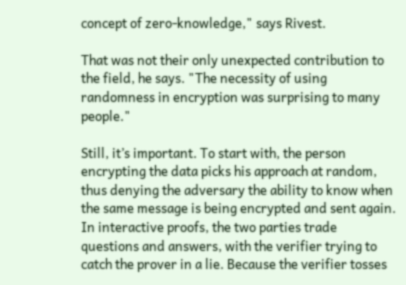concept of zero-knowledge," says Rivest.

That was not their only unexpected contribution to the field, he says. "The necessity of using randomness in encryption was surprising to many people."

Still, it’s important. To start with, the person encrypting the data picks his approach at random, thus denying the adversary the ability to know when the same message is being encrypted and sent again. In interactive proofs, the two parties trade questions and answers, with the verifier trying to catch the prover in a lie. Because the verifier tosses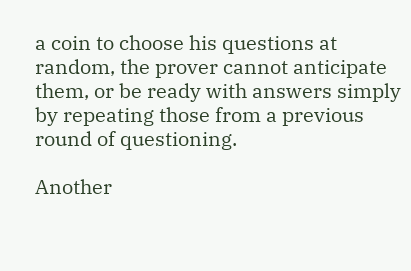a coin to choose his questions at random, the prover cannot anticipate them, or be ready with answers simply by repeating those from a previous round of questioning.

Another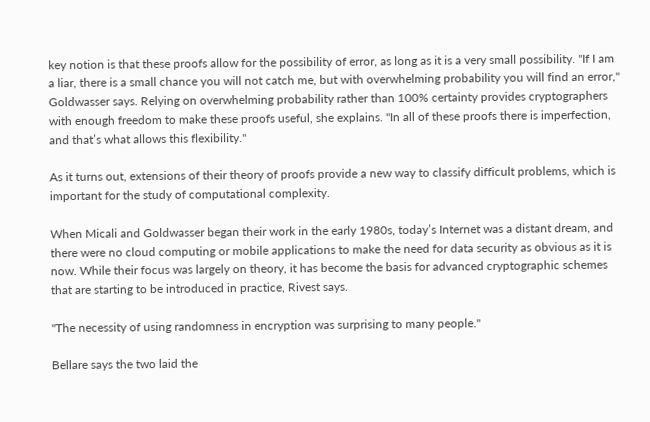key notion is that these proofs allow for the possibility of error, as long as it is a very small possibility. "If I am a liar, there is a small chance you will not catch me, but with overwhelming probability you will find an error," Goldwasser says. Relying on overwhelming probability rather than 100% certainty provides cryptographers with enough freedom to make these proofs useful, she explains. "In all of these proofs there is imperfection, and that’s what allows this flexibility."

As it turns out, extensions of their theory of proofs provide a new way to classify difficult problems, which is important for the study of computational complexity.

When Micali and Goldwasser began their work in the early 1980s, today’s Internet was a distant dream, and there were no cloud computing or mobile applications to make the need for data security as obvious as it is now. While their focus was largely on theory, it has become the basis for advanced cryptographic schemes that are starting to be introduced in practice, Rivest says.

"The necessity of using randomness in encryption was surprising to many people."

Bellare says the two laid the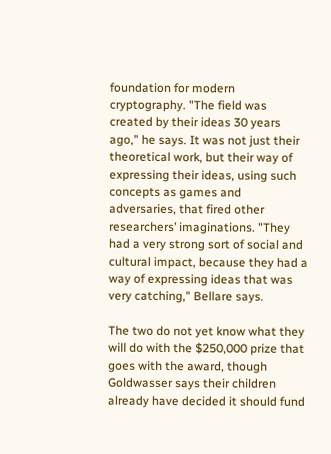foundation for modern cryptography. "The field was created by their ideas 30 years ago," he says. It was not just their theoretical work, but their way of expressing their ideas, using such concepts as games and adversaries, that fired other researchers’ imaginations. "They had a very strong sort of social and cultural impact, because they had a way of expressing ideas that was very catching," Bellare says.

The two do not yet know what they will do with the $250,000 prize that goes with the award, though Goldwasser says their children already have decided it should fund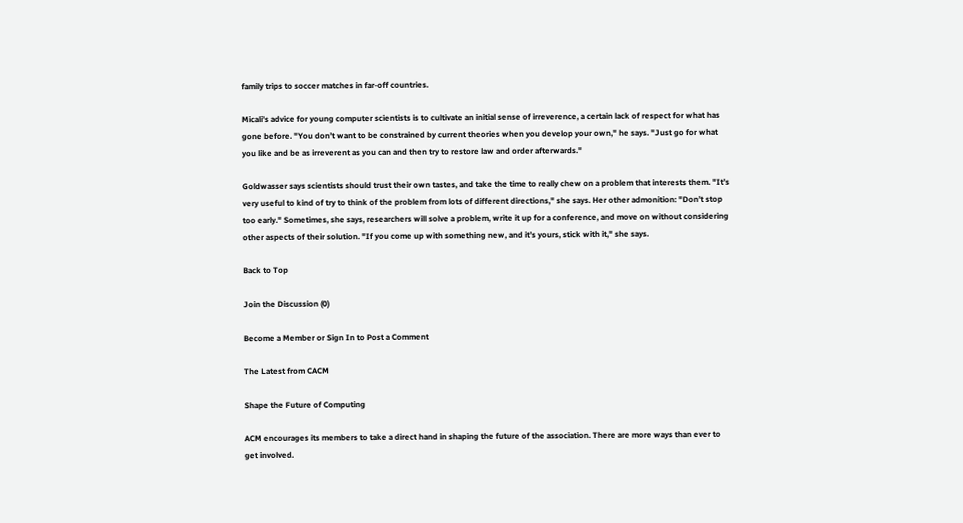family trips to soccer matches in far-off countries.

Micali’s advice for young computer scientists is to cultivate an initial sense of irreverence, a certain lack of respect for what has gone before. "You don’t want to be constrained by current theories when you develop your own," he says. "Just go for what you like and be as irreverent as you can and then try to restore law and order afterwards."

Goldwasser says scientists should trust their own tastes, and take the time to really chew on a problem that interests them. "It’s very useful to kind of try to think of the problem from lots of different directions," she says. Her other admonition: "Don’t stop too early." Sometimes, she says, researchers will solve a problem, write it up for a conference, and move on without considering other aspects of their solution. "If you come up with something new, and it’s yours, stick with it," she says.

Back to Top

Join the Discussion (0)

Become a Member or Sign In to Post a Comment

The Latest from CACM

Shape the Future of Computing

ACM encourages its members to take a direct hand in shaping the future of the association. There are more ways than ever to get involved.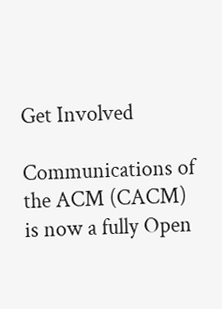Get Involved

Communications of the ACM (CACM) is now a fully Open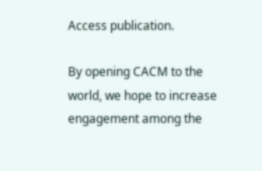Access publication.

By opening CACM to the world, we hope to increase engagement among the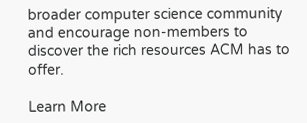broader computer science community and encourage non-members to discover the rich resources ACM has to offer.

Learn More